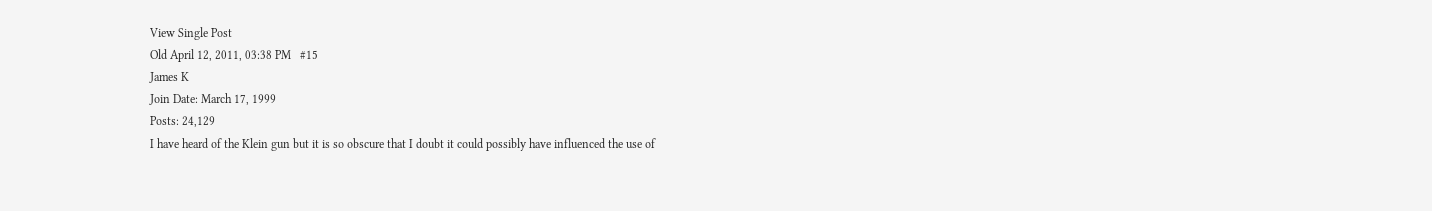View Single Post
Old April 12, 2011, 03:38 PM   #15
James K
Join Date: March 17, 1999
Posts: 24,129
I have heard of the Klein gun but it is so obscure that I doubt it could possibly have influenced the use of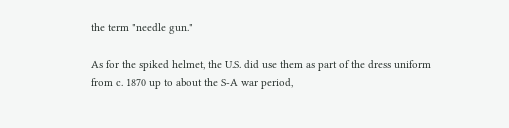the term "needle gun."

As for the spiked helmet, the U.S. did use them as part of the dress uniform from c. 1870 up to about the S-A war period,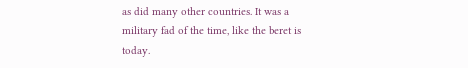as did many other countries. It was a military fad of the time, like the beret is today.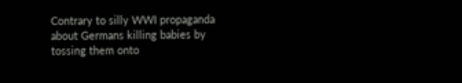Contrary to silly WWI propaganda about Germans killing babies by tossing them onto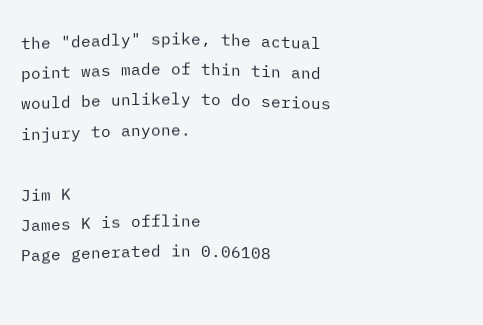the "deadly" spike, the actual point was made of thin tin and would be unlikely to do serious injury to anyone.

Jim K
James K is offline
Page generated in 0.06108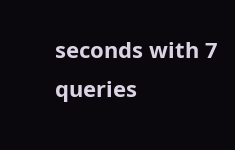seconds with 7 queries